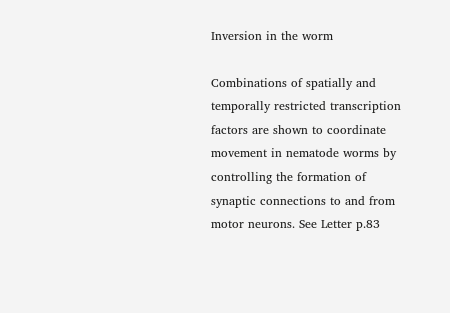Inversion in the worm

Combinations of spatially and temporally restricted transcription factors are shown to coordinate movement in nematode worms by controlling the formation of synaptic connections to and from motor neurons. See Letter p.83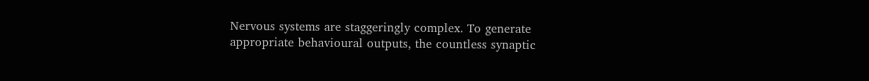Nervous systems are staggeringly complex. To generate appropriate behavioural outputs, the countless synaptic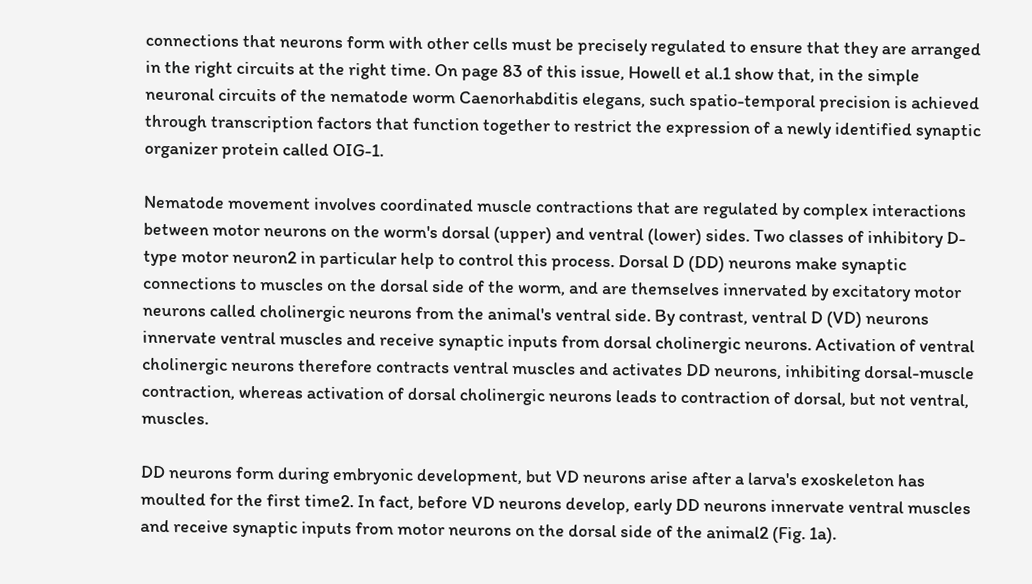connections that neurons form with other cells must be precisely regulated to ensure that they are arranged in the right circuits at the right time. On page 83 of this issue, Howell et al.1 show that, in the simple neuronal circuits of the nematode worm Caenorhabditis elegans, such spatio-temporal precision is achieved through transcription factors that function together to restrict the expression of a newly identified synaptic organizer protein called OIG-1.

Nematode movement involves coordinated muscle contractions that are regulated by complex interactions between motor neurons on the worm's dorsal (upper) and ventral (lower) sides. Two classes of inhibitory D-type motor neuron2 in particular help to control this process. Dorsal D (DD) neurons make synaptic connections to muscles on the dorsal side of the worm, and are themselves innervated by excitatory motor neurons called cholinergic neurons from the animal's ventral side. By contrast, ventral D (VD) neurons innervate ventral muscles and receive synaptic inputs from dorsal cholinergic neurons. Activation of ventral cholinergic neurons therefore contracts ventral muscles and activates DD neurons, inhibiting dorsal-muscle contraction, whereas activation of dorsal cholinergic neurons leads to contraction of dorsal, but not ventral, muscles.

DD neurons form during embryonic development, but VD neurons arise after a larva's exoskeleton has moulted for the first time2. In fact, before VD neurons develop, early DD neurons innervate ventral muscles and receive synaptic inputs from motor neurons on the dorsal side of the animal2 (Fig. 1a).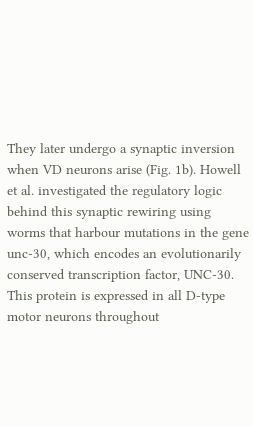They later undergo a synaptic inversion when VD neurons arise (Fig. 1b). Howell et al. investigated the regulatory logic behind this synaptic rewiring using worms that harbour mutations in the gene unc-30, which encodes an evolutionarily conserved transcription factor, UNC-30. This protein is expressed in all D-type motor neurons throughout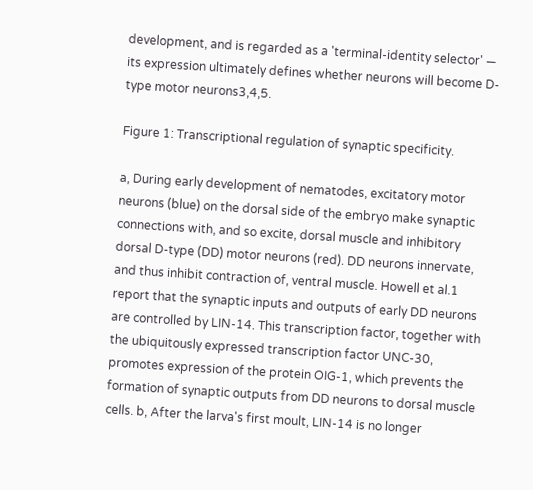development, and is regarded as a 'terminal-identity selector' — its expression ultimately defines whether neurons will become D-type motor neurons3,4,5.

Figure 1: Transcriptional regulation of synaptic specificity.

a, During early development of nematodes, excitatory motor neurons (blue) on the dorsal side of the embryo make synaptic connections with, and so excite, dorsal muscle and inhibitory dorsal D-type (DD) motor neurons (red). DD neurons innervate, and thus inhibit contraction of, ventral muscle. Howell et al.1 report that the synaptic inputs and outputs of early DD neurons are controlled by LIN-14. This transcription factor, together with the ubiquitously expressed transcription factor UNC-30, promotes expression of the protein OIG-1, which prevents the formation of synaptic outputs from DD neurons to dorsal muscle cells. b, After the larva's first moult, LIN-14 is no longer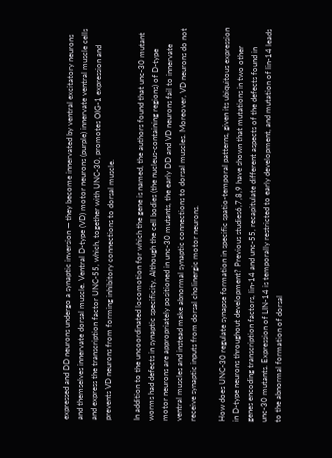expressed and DD neurons undergo a synaptic inversion — they become innervated by ventral excitatory neurons and themselves innervate dorsal muscle. Ventral D-type (VD) motor neurons (purple) innervate ventral muscle cells and express the transcription factor UNC-55, which, together with UNC-30, promotes OIG-1 expression and prevents VD neurons from forming inhibitory connections to dorsal muscle.

In addition to the uncoordinated locomotion for which the gene is named, the authors found that unc-30 mutant worms had defects in synaptic specificity. Although the cell bodies (the nucleus-containing regions) of D-type motor neurons are appropriately positioned in unc-30 mutants, the early DD and VD neurons fail to innervate ventral muscles and instead make abnormal synaptic connections to dorsal muscles. Moreover, VD neurons do not receive synaptic inputs from dorsal cholinergic motor neurons.

How does UNC-30 regulate synapse formation in specific spatio-temporal patterns, given its ubiquitous expression in D-type neurons throughout development? Previous studies6,7,8,9 have shown that mutations in two other genes encoding transcription factors, lin-14 and unc-55, recapitulate different aspects of the defects found in unc-30 mutants. Expression of LIN-14 is temporally restricted to early development, and mutation of lin-14 leads to the abnormal formation of dorsal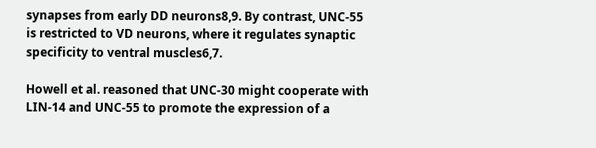synapses from early DD neurons8,9. By contrast, UNC-55 is restricted to VD neurons, where it regulates synaptic specificity to ventral muscles6,7.

Howell et al. reasoned that UNC-30 might cooperate with LIN-14 and UNC-55 to promote the expression of a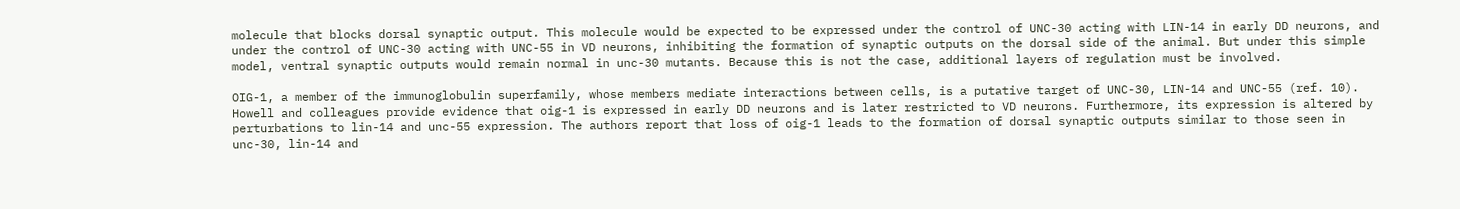molecule that blocks dorsal synaptic output. This molecule would be expected to be expressed under the control of UNC-30 acting with LIN-14 in early DD neurons, and under the control of UNC-30 acting with UNC-55 in VD neurons, inhibiting the formation of synaptic outputs on the dorsal side of the animal. But under this simple model, ventral synaptic outputs would remain normal in unc-30 mutants. Because this is not the case, additional layers of regulation must be involved.

OIG-1, a member of the immunoglobulin superfamily, whose members mediate interactions between cells, is a putative target of UNC-30, LIN-14 and UNC-55 (ref. 10). Howell and colleagues provide evidence that oig-1 is expressed in early DD neurons and is later restricted to VD neurons. Furthermore, its expression is altered by perturbations to lin-14 and unc-55 expression. The authors report that loss of oig-1 leads to the formation of dorsal synaptic outputs similar to those seen in unc-30, lin-14 and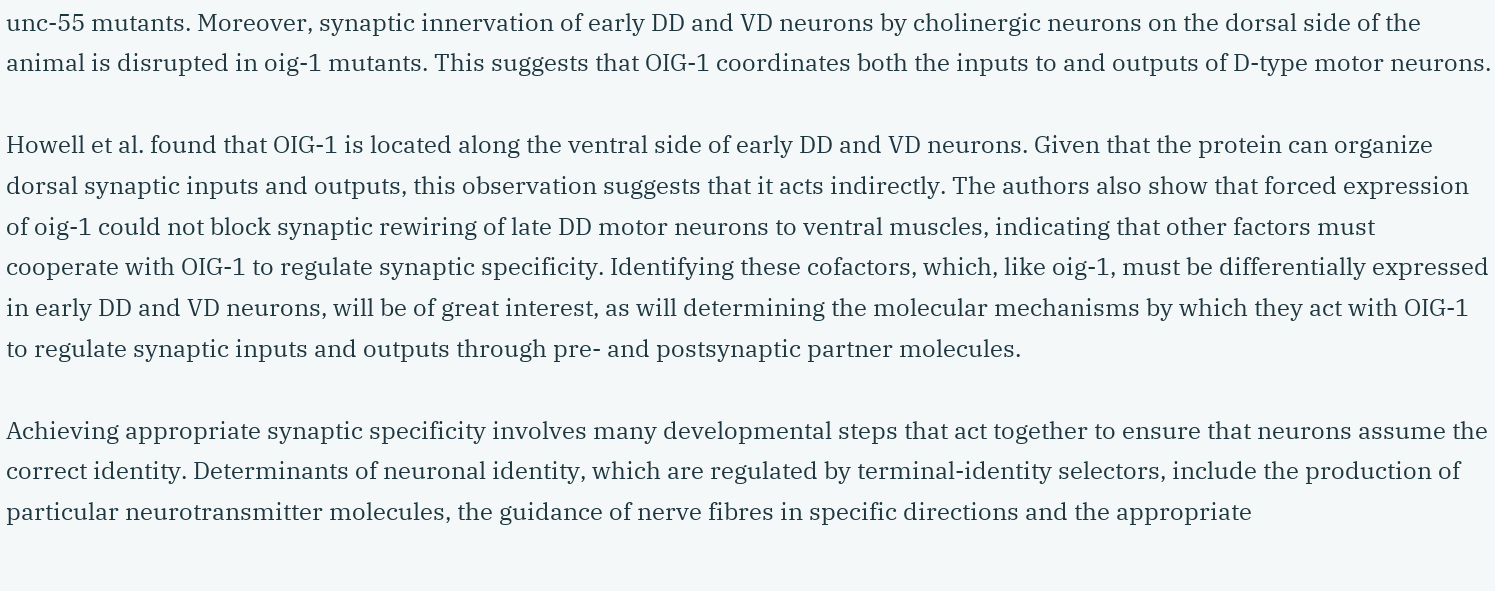unc-55 mutants. Moreover, synaptic innervation of early DD and VD neurons by cholinergic neurons on the dorsal side of the animal is disrupted in oig-1 mutants. This suggests that OIG-1 coordinates both the inputs to and outputs of D-type motor neurons.

Howell et al. found that OIG-1 is located along the ventral side of early DD and VD neurons. Given that the protein can organize dorsal synaptic inputs and outputs, this observation suggests that it acts indirectly. The authors also show that forced expression of oig-1 could not block synaptic rewiring of late DD motor neurons to ventral muscles, indicating that other factors must cooperate with OIG-1 to regulate synaptic specificity. Identifying these cofactors, which, like oig-1, must be differentially expressed in early DD and VD neurons, will be of great interest, as will determining the molecular mechanisms by which they act with OIG-1 to regulate synaptic inputs and outputs through pre- and postsynaptic partner molecules.

Achieving appropriate synaptic specificity involves many developmental steps that act together to ensure that neurons assume the correct identity. Determinants of neuronal identity, which are regulated by terminal-identity selectors, include the production of particular neurotransmitter molecules, the guidance of nerve fibres in specific directions and the appropriate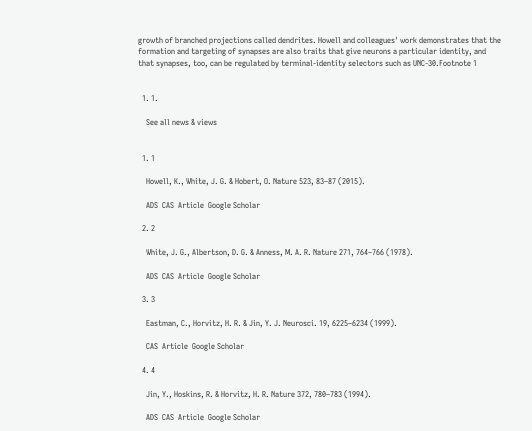growth of branched projections called dendrites. Howell and colleagues' work demonstrates that the formation and targeting of synapses are also traits that give neurons a particular identity, and that synapses, too, can be regulated by terminal-identity selectors such as UNC-30.Footnote 1


  1. 1.

    See all news & views


  1. 1

    Howell, K., White, J. G. & Hobert, O. Nature 523, 83–87 (2015).

    ADS  CAS  Article  Google Scholar

  2. 2

    White, J. G., Albertson, D. G. & Anness, M. A. R. Nature 271, 764–766 (1978).

    ADS  CAS  Article  Google Scholar

  3. 3

    Eastman, C., Horvitz, H. R. & Jin, Y. J. Neurosci. 19, 6225–6234 (1999).

    CAS  Article  Google Scholar

  4. 4

    Jin, Y., Hoskins, R. & Horvitz, H. R. Nature 372, 780–783 (1994).

    ADS  CAS  Article  Google Scholar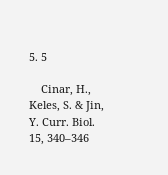5. 5

    Cinar, H., Keles, S. & Jin, Y. Curr. Biol. 15, 340–346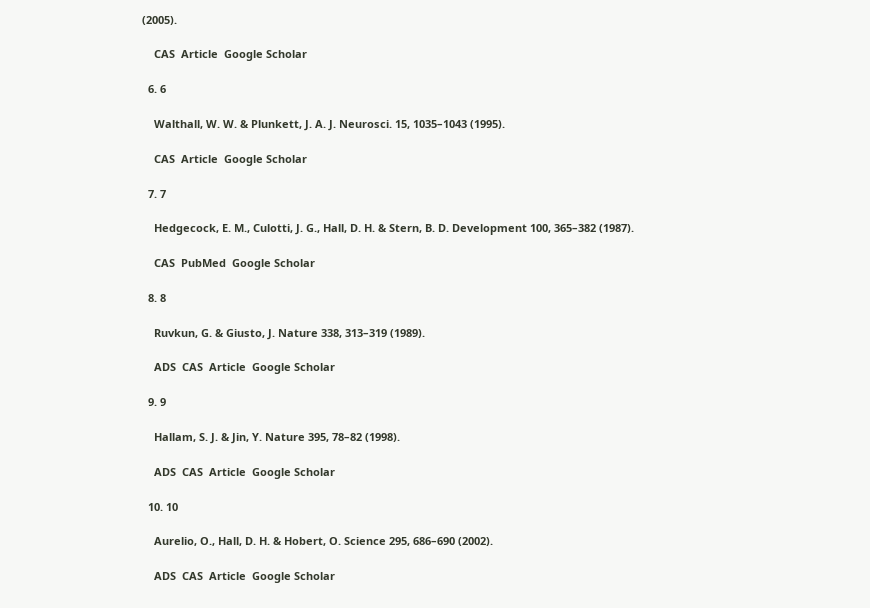(2005).

    CAS  Article  Google Scholar

  6. 6

    Walthall, W. W. & Plunkett, J. A. J. Neurosci. 15, 1035–1043 (1995).

    CAS  Article  Google Scholar

  7. 7

    Hedgecock, E. M., Culotti, J. G., Hall, D. H. & Stern, B. D. Development 100, 365–382 (1987).

    CAS  PubMed  Google Scholar

  8. 8

    Ruvkun, G. & Giusto, J. Nature 338, 313–319 (1989).

    ADS  CAS  Article  Google Scholar

  9. 9

    Hallam, S. J. & Jin, Y. Nature 395, 78–82 (1998).

    ADS  CAS  Article  Google Scholar

  10. 10

    Aurelio, O., Hall, D. H. & Hobert, O. Science 295, 686–690 (2002).

    ADS  CAS  Article  Google Scholar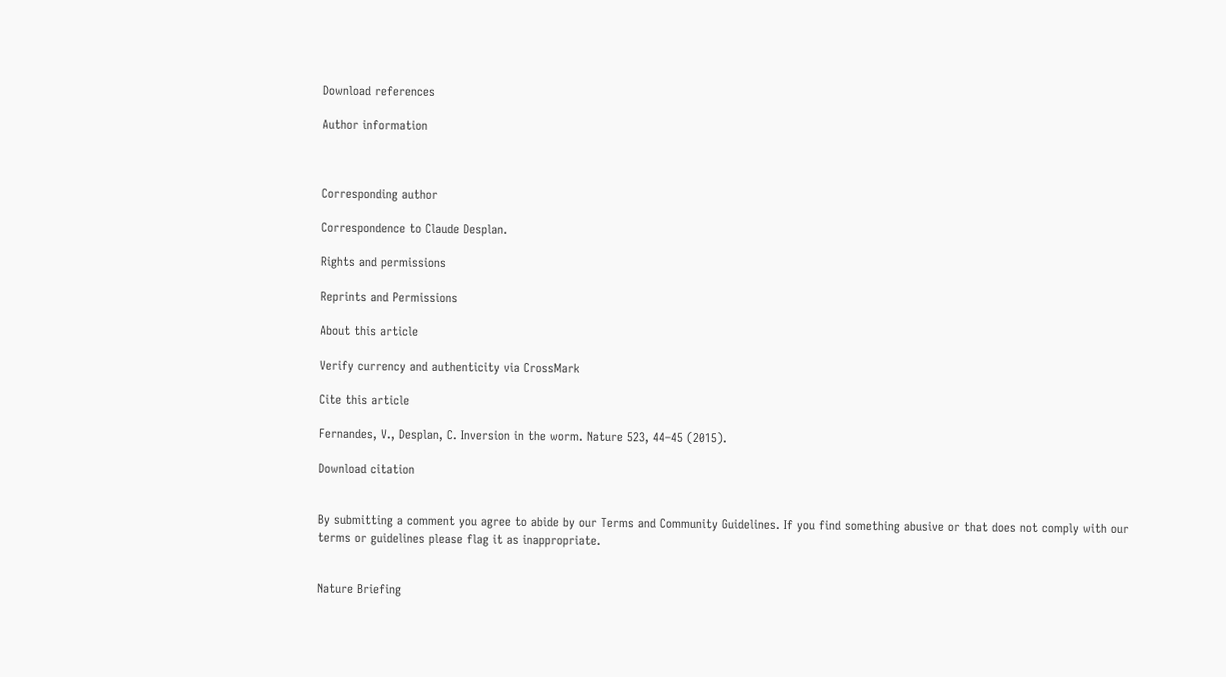Download references

Author information



Corresponding author

Correspondence to Claude Desplan.

Rights and permissions

Reprints and Permissions

About this article

Verify currency and authenticity via CrossMark

Cite this article

Fernandes, V., Desplan, C. Inversion in the worm. Nature 523, 44–45 (2015).

Download citation


By submitting a comment you agree to abide by our Terms and Community Guidelines. If you find something abusive or that does not comply with our terms or guidelines please flag it as inappropriate.


Nature Briefing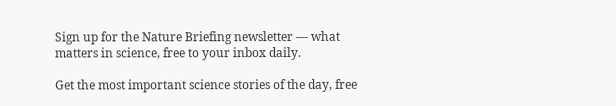Sign up for the Nature Briefing newsletter — what matters in science, free to your inbox daily.

Get the most important science stories of the day, free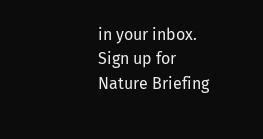in your inbox. Sign up for Nature Briefing